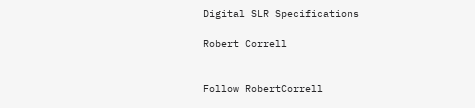Digital SLR Specifications

Robert Correll


Follow RobertCorrell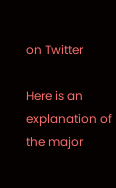on Twitter

Here is an explanation of the major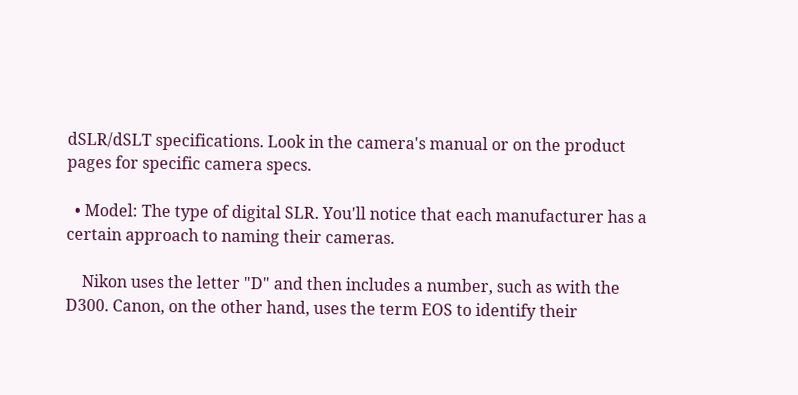dSLR/dSLT specifications. Look in the camera's manual or on the product pages for specific camera specs.

  • Model: The type of digital SLR. You'll notice that each manufacturer has a certain approach to naming their cameras.

    Nikon uses the letter "D" and then includes a number, such as with the D300. Canon, on the other hand, uses the term EOS to identify their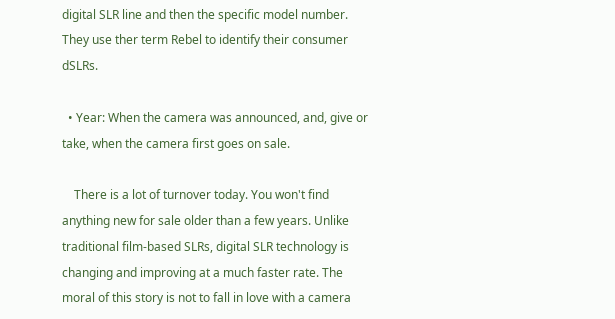digital SLR line and then the specific model number. They use ther term Rebel to identify their consumer dSLRs.

  • Year: When the camera was announced, and, give or take, when the camera first goes on sale.

    There is a lot of turnover today. You won't find anything new for sale older than a few years. Unlike traditional film-based SLRs, digital SLR technology is changing and improving at a much faster rate. The moral of this story is not to fall in love with a camera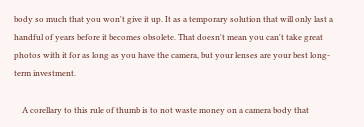body so much that you won't give it up. It as a temporary solution that will only last a handful of years before it becomes obsolete. That doesn't mean you can't take great photos with it for as long as you have the camera, but your lenses are your best long-term investment.

    A corellary to this rule of thumb is to not waste money on a camera body that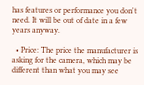has features or performance you don't need. It will be out of date in a few years anyway.

  • Price: The price the manufacturer is asking for the camera, which may be different than what you may see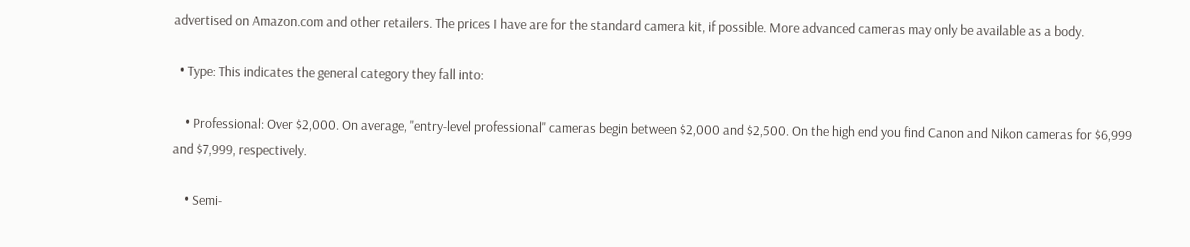advertised on Amazon.com and other retailers. The prices I have are for the standard camera kit, if possible. More advanced cameras may only be available as a body.

  • Type: This indicates the general category they fall into:

    • Professional: Over $2,000. On average, "entry-level professional" cameras begin between $2,000 and $2,500. On the high end you find Canon and Nikon cameras for $6,999 and $7,999, respectively.

    • Semi-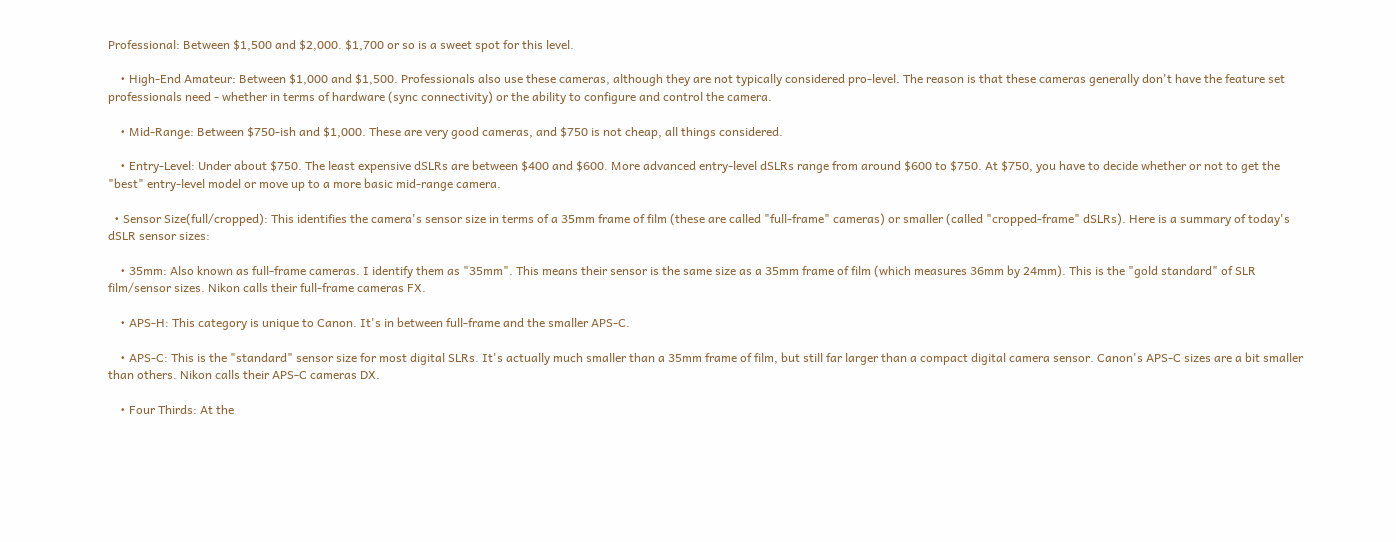Professional: Between $1,500 and $2,000. $1,700 or so is a sweet spot for this level.

    • High-End Amateur: Between $1,000 and $1,500. Professionals also use these cameras, although they are not typically considered pro-level. The reason is that these cameras generally don't have the feature set professionals need - whether in terms of hardware (sync connectivity) or the ability to configure and control the camera.

    • Mid-Range: Between $750-ish and $1,000. These are very good cameras, and $750 is not cheap, all things considered.

    • Entry-Level: Under about $750. The least expensive dSLRs are between $400 and $600. More advanced entry-level dSLRs range from around $600 to $750. At $750, you have to decide whether or not to get the "best" entry-level model or move up to a more basic mid-range camera.

  • Sensor Size(full/cropped): This identifies the camera's sensor size in terms of a 35mm frame of film (these are called "full-frame" cameras) or smaller (called "cropped-frame" dSLRs). Here is a summary of today's dSLR sensor sizes:

    • 35mm: Also known as full-frame cameras. I identify them as "35mm". This means their sensor is the same size as a 35mm frame of film (which measures 36mm by 24mm). This is the "gold standard" of SLR film/sensor sizes. Nikon calls their full-frame cameras FX.

    • APS-H: This category is unique to Canon. It's in between full-frame and the smaller APS-C.

    • APS-C: This is the "standard" sensor size for most digital SLRs. It's actually much smaller than a 35mm frame of film, but still far larger than a compact digital camera sensor. Canon's APS-C sizes are a bit smaller than others. Nikon calls their APS-C cameras DX.

    • Four Thirds: At the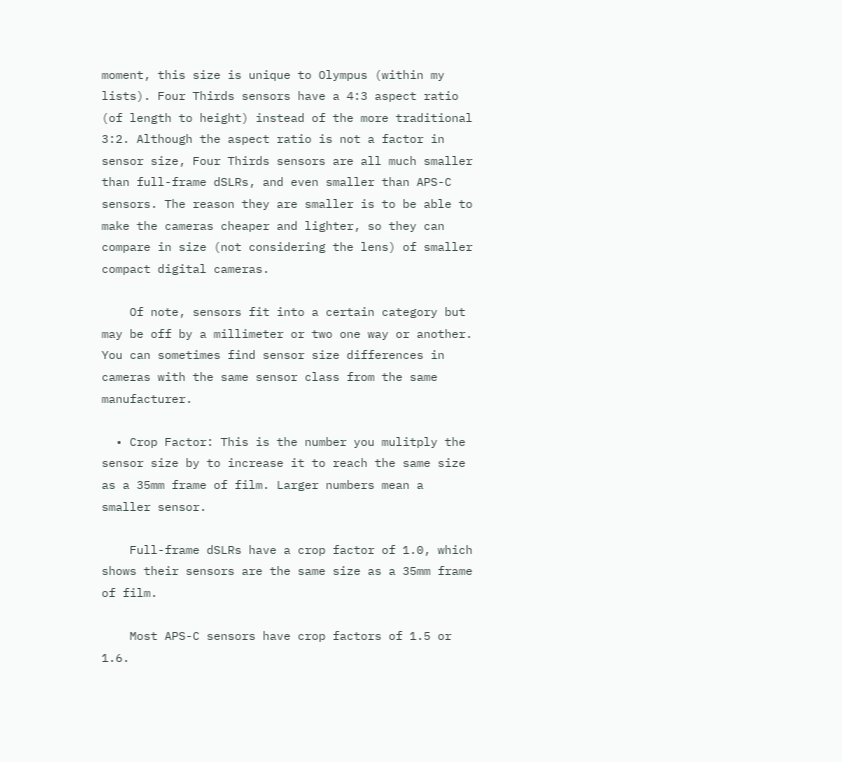moment, this size is unique to Olympus (within my lists). Four Thirds sensors have a 4:3 aspect ratio (of length to height) instead of the more traditional 3:2. Although the aspect ratio is not a factor in sensor size, Four Thirds sensors are all much smaller than full-frame dSLRs, and even smaller than APS-C sensors. The reason they are smaller is to be able to make the cameras cheaper and lighter, so they can compare in size (not considering the lens) of smaller compact digital cameras.

    Of note, sensors fit into a certain category but may be off by a millimeter or two one way or another. You can sometimes find sensor size differences in cameras with the same sensor class from the same manufacturer.

  • Crop Factor: This is the number you mulitply the sensor size by to increase it to reach the same size as a 35mm frame of film. Larger numbers mean a smaller sensor.

    Full-frame dSLRs have a crop factor of 1.0, which shows their sensors are the same size as a 35mm frame of film.

    Most APS-C sensors have crop factors of 1.5 or 1.6.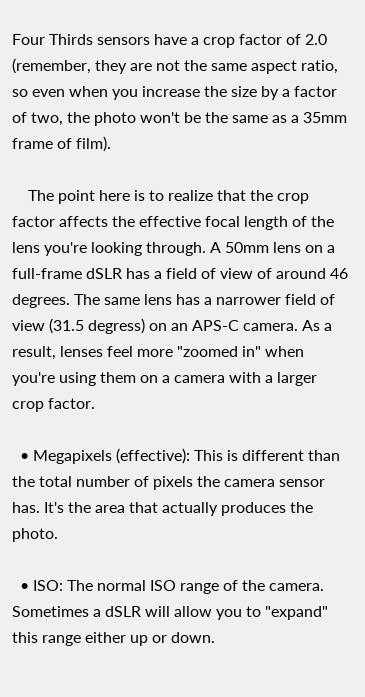Four Thirds sensors have a crop factor of 2.0 (remember, they are not the same aspect ratio, so even when you increase the size by a factor of two, the photo won't be the same as a 35mm frame of film).

    The point here is to realize that the crop factor affects the effective focal length of the lens you're looking through. A 50mm lens on a full-frame dSLR has a field of view of around 46 degrees. The same lens has a narrower field of view (31.5 degress) on an APS-C camera. As a result, lenses feel more "zoomed in" when you're using them on a camera with a larger crop factor.

  • Megapixels (effective): This is different than the total number of pixels the camera sensor has. It's the area that actually produces the photo.

  • ISO: The normal ISO range of the camera. Sometimes a dSLR will allow you to "expand" this range either up or down.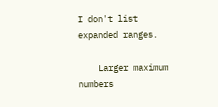I don't list expanded ranges.

    Larger maximum numbers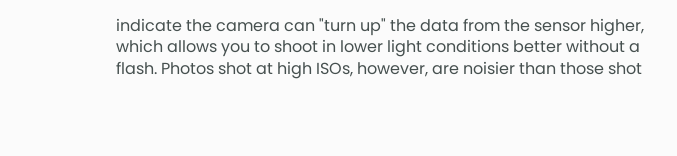indicate the camera can "turn up" the data from the sensor higher, which allows you to shoot in lower light conditions better without a flash. Photos shot at high ISOs, however, are noisier than those shot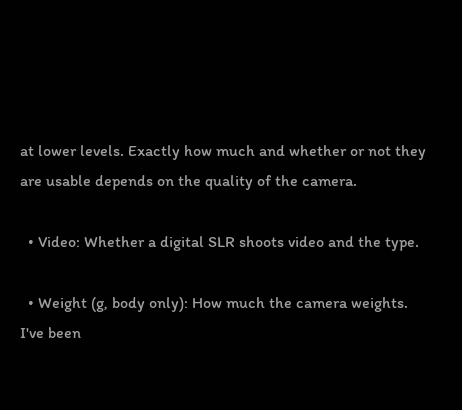at lower levels. Exactly how much and whether or not they are usable depends on the quality of the camera.

  • Video: Whether a digital SLR shoots video and the type.

  • Weight (g, body only): How much the camera weights. I've been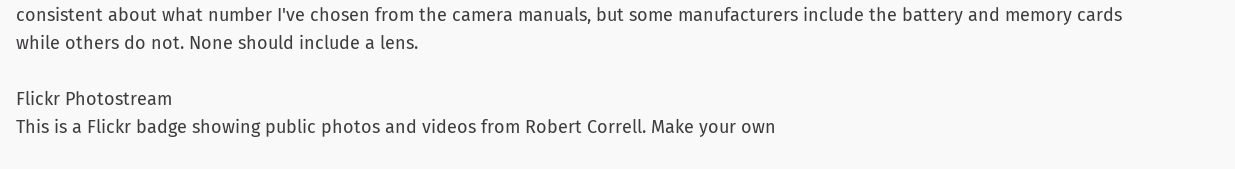consistent about what number I've chosen from the camera manuals, but some manufacturers include the battery and memory cards while others do not. None should include a lens.

Flickr Photostream
This is a Flickr badge showing public photos and videos from Robert Correll. Make your own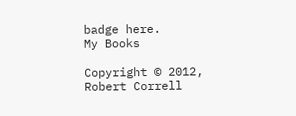badge here.
My Books

Copyright © 2012, Robert Correll